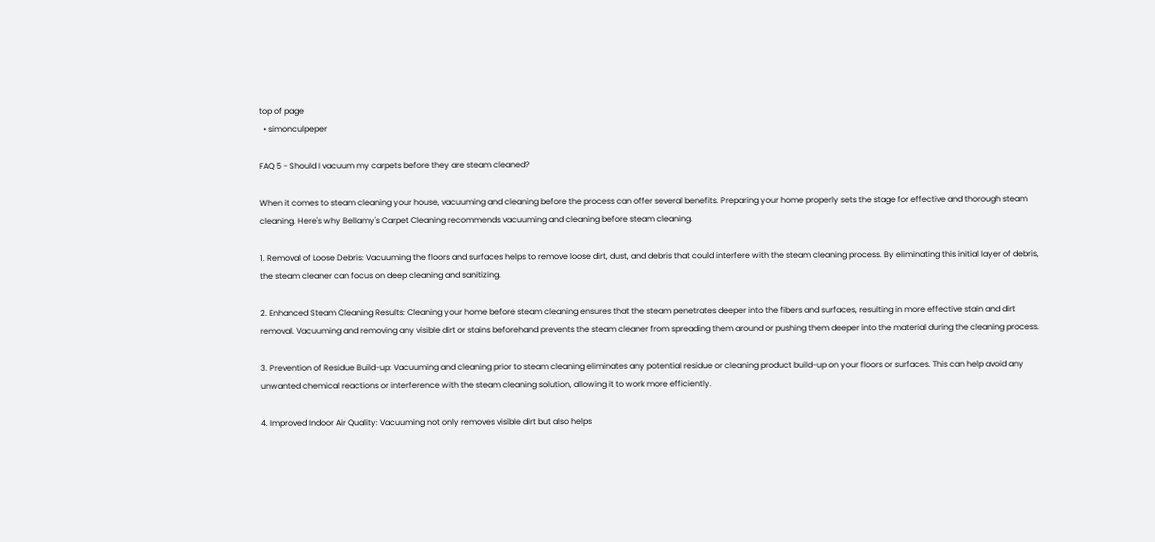top of page
  • simonculpeper

FAQ 5 - Should I vacuum my carpets before they are steam cleaned?

When it comes to steam cleaning your house, vacuuming and cleaning before the process can offer several benefits. Preparing your home properly sets the stage for effective and thorough steam cleaning. Here's why Bellamy's Carpet Cleaning recommends vacuuming and cleaning before steam cleaning.

1. Removal of Loose Debris: Vacuuming the floors and surfaces helps to remove loose dirt, dust, and debris that could interfere with the steam cleaning process. By eliminating this initial layer of debris, the steam cleaner can focus on deep cleaning and sanitizing.

2. Enhanced Steam Cleaning Results: Cleaning your home before steam cleaning ensures that the steam penetrates deeper into the fibers and surfaces, resulting in more effective stain and dirt removal. Vacuuming and removing any visible dirt or stains beforehand prevents the steam cleaner from spreading them around or pushing them deeper into the material during the cleaning process.

3. Prevention of Residue Build-up: Vacuuming and cleaning prior to steam cleaning eliminates any potential residue or cleaning product build-up on your floors or surfaces. This can help avoid any unwanted chemical reactions or interference with the steam cleaning solution, allowing it to work more efficiently.

4. Improved Indoor Air Quality: Vacuuming not only removes visible dirt but also helps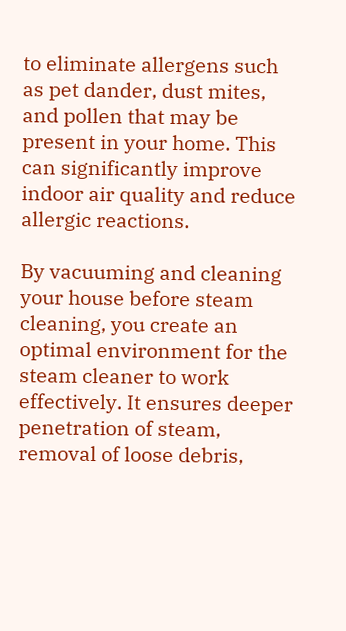to eliminate allergens such as pet dander, dust mites, and pollen that may be present in your home. This can significantly improve indoor air quality and reduce allergic reactions.

By vacuuming and cleaning your house before steam cleaning, you create an optimal environment for the steam cleaner to work effectively. It ensures deeper penetration of steam, removal of loose debris,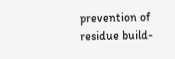prevention of residue build-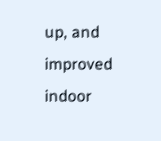up, and improved indoor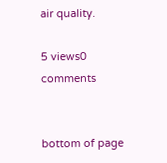air quality.

5 views0 comments


bottom of page